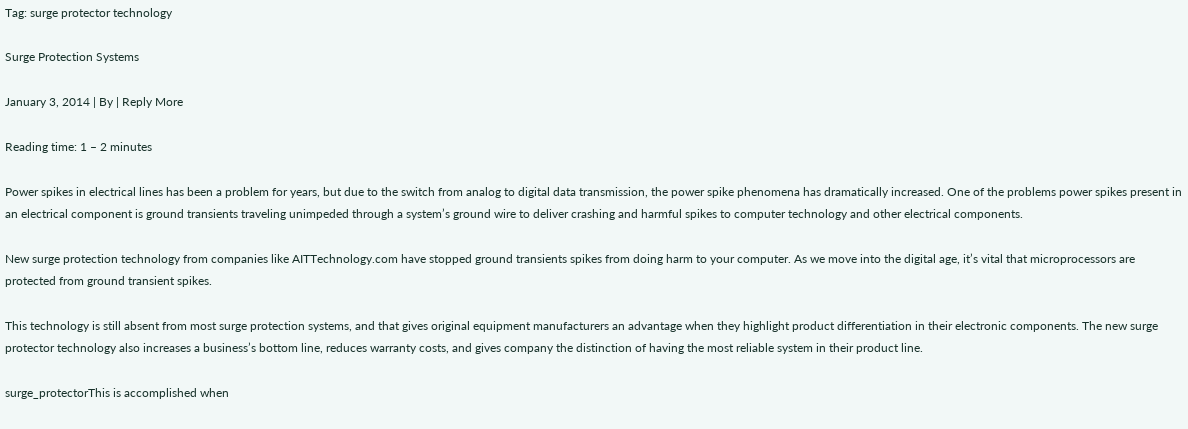Tag: surge protector technology

Surge Protection Systems

January 3, 2014 | By | Reply More

Reading time: 1 – 2 minutes

Power spikes in electrical lines has been a problem for years, but due to the switch from analog to digital data transmission, the power spike phenomena has dramatically increased. One of the problems power spikes present in an electrical component is ground transients traveling unimpeded through a system’s ground wire to deliver crashing and harmful spikes to computer technology and other electrical components.

New surge protection technology from companies like AITTechnology.com have stopped ground transients spikes from doing harm to your computer. As we move into the digital age, it’s vital that microprocessors are protected from ground transient spikes.

This technology is still absent from most surge protection systems, and that gives original equipment manufacturers an advantage when they highlight product differentiation in their electronic components. The new surge protector technology also increases a business’s bottom line, reduces warranty costs, and gives company the distinction of having the most reliable system in their product line.

surge_protectorThis is accomplished when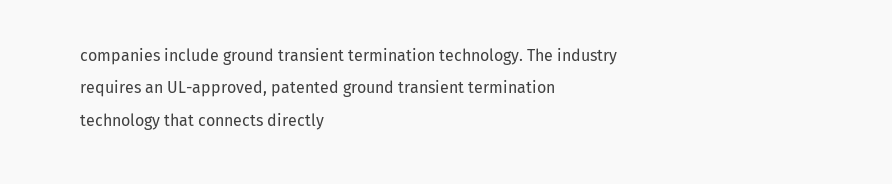companies include ground transient termination technology. The industry requires an UL-approved, patented ground transient termination technology that connects directly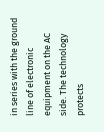in series with the ground line of electronic equipment on the AC side. The technology protects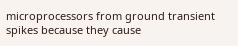microprocessors from ground transient spikes because they cause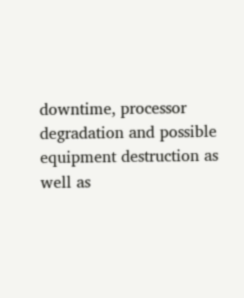downtime, processor degradation and possible equipment destruction as well as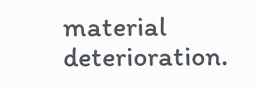material deterioration.